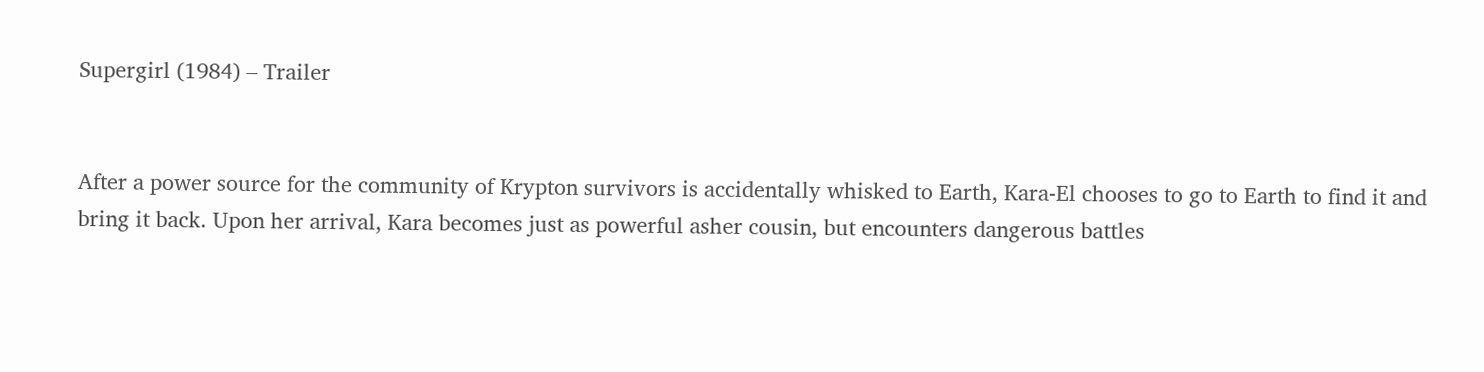Supergirl (1984) – Trailer


After a power source for the community of Krypton survivors is accidentally whisked to Earth, Kara-El chooses to go to Earth to find it and bring it back. Upon her arrival, Kara becomes just as powerful asher cousin, but encounters dangerous battles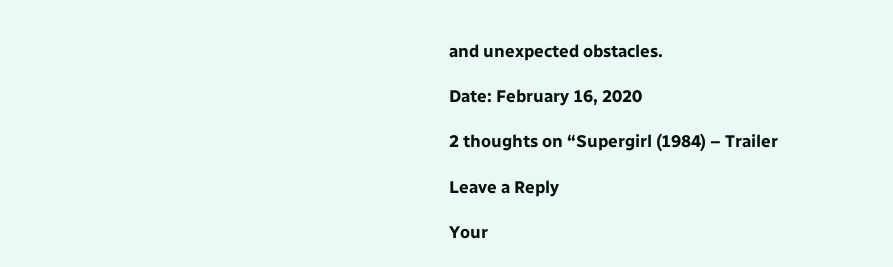and unexpected obstacles.

Date: February 16, 2020

2 thoughts on “Supergirl (1984) – Trailer

Leave a Reply

Your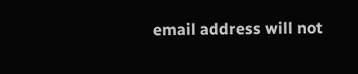email address will not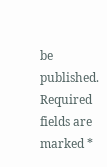be published. Required fields are marked *